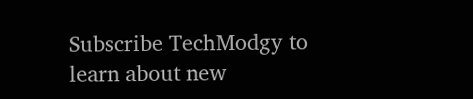Subscribe TechModgy to learn about new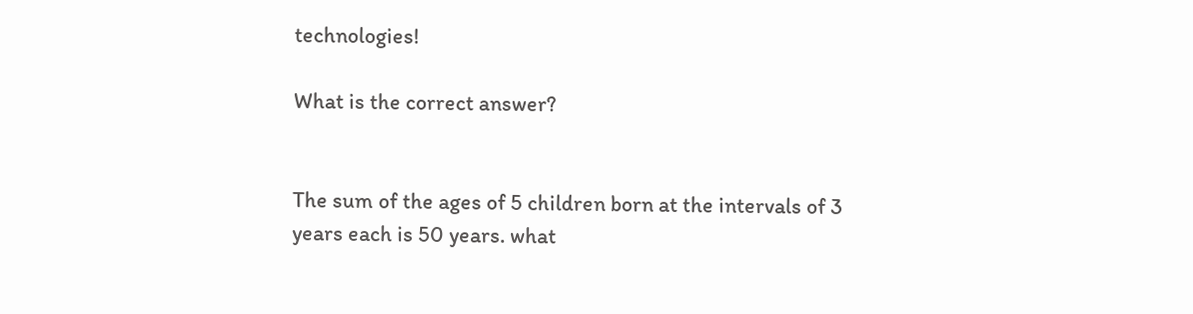technologies!

What is the correct answer?


The sum of the ages of 5 children born at the intervals of 3 years each is 50 years. what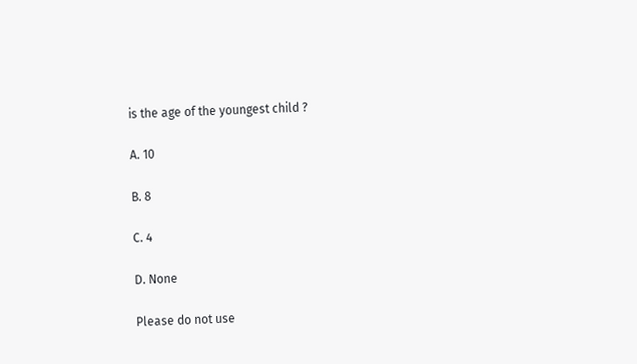is the age of the youngest child ?

A. 10

B. 8

C. 4

D. None

Please do not use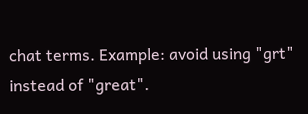chat terms. Example: avoid using "grt" instead of "great".